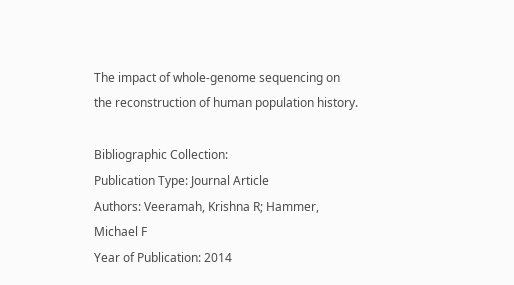The impact of whole-genome sequencing on the reconstruction of human population history.

Bibliographic Collection:
Publication Type: Journal Article
Authors: Veeramah, Krishna R; Hammer, Michael F
Year of Publication: 2014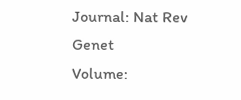Journal: Nat Rev Genet
Volume: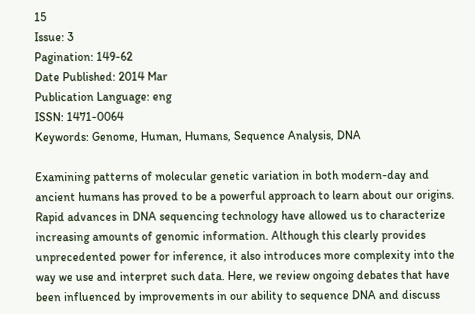15
Issue: 3
Pagination: 149-62
Date Published: 2014 Mar
Publication Language: eng
ISSN: 1471-0064
Keywords: Genome, Human, Humans, Sequence Analysis, DNA

Examining patterns of molecular genetic variation in both modern-day and ancient humans has proved to be a powerful approach to learn about our origins. Rapid advances in DNA sequencing technology have allowed us to characterize increasing amounts of genomic information. Although this clearly provides unprecedented power for inference, it also introduces more complexity into the way we use and interpret such data. Here, we review ongoing debates that have been influenced by improvements in our ability to sequence DNA and discuss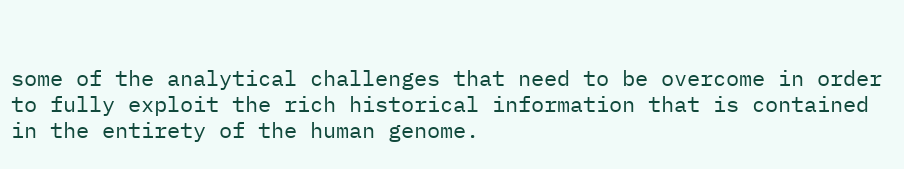some of the analytical challenges that need to be overcome in order to fully exploit the rich historical information that is contained in the entirety of the human genome.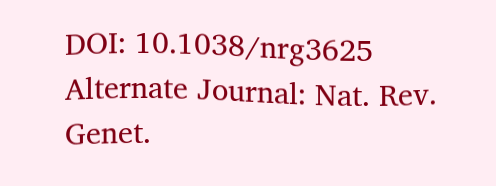DOI: 10.1038/nrg3625
Alternate Journal: Nat. Rev. Genet.